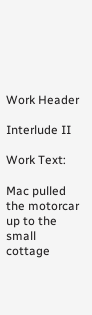Work Header

Interlude II

Work Text:

Mac pulled the motorcar up to the small cottage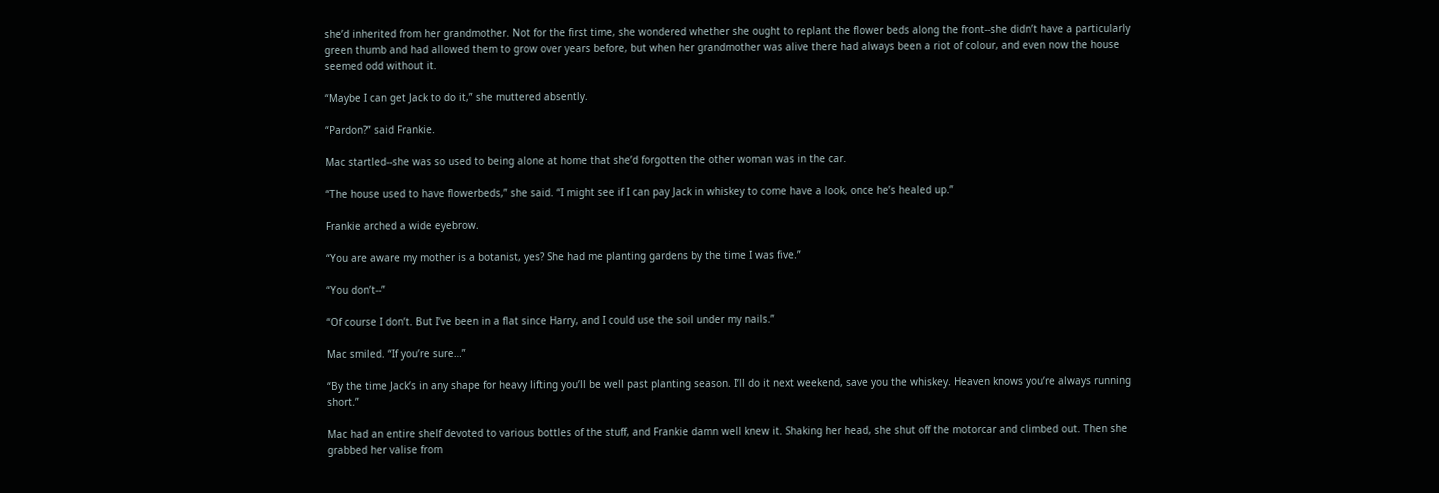she’d inherited from her grandmother. Not for the first time, she wondered whether she ought to replant the flower beds along the front--she didn’t have a particularly green thumb and had allowed them to grow over years before, but when her grandmother was alive there had always been a riot of colour, and even now the house seemed odd without it.

“Maybe I can get Jack to do it,” she muttered absently.

“Pardon?” said Frankie.

Mac startled--she was so used to being alone at home that she’d forgotten the other woman was in the car.

“The house used to have flowerbeds,” she said. “I might see if I can pay Jack in whiskey to come have a look, once he’s healed up.”

Frankie arched a wide eyebrow.

“You are aware my mother is a botanist, yes? She had me planting gardens by the time I was five.”

“You don’t--”

“Of course I don’t. But I’ve been in a flat since Harry, and I could use the soil under my nails.”

Mac smiled. “If you’re sure…”

“By the time Jack’s in any shape for heavy lifting you’ll be well past planting season. I’ll do it next weekend, save you the whiskey. Heaven knows you’re always running short.”

Mac had an entire shelf devoted to various bottles of the stuff, and Frankie damn well knew it. Shaking her head, she shut off the motorcar and climbed out. Then she grabbed her valise from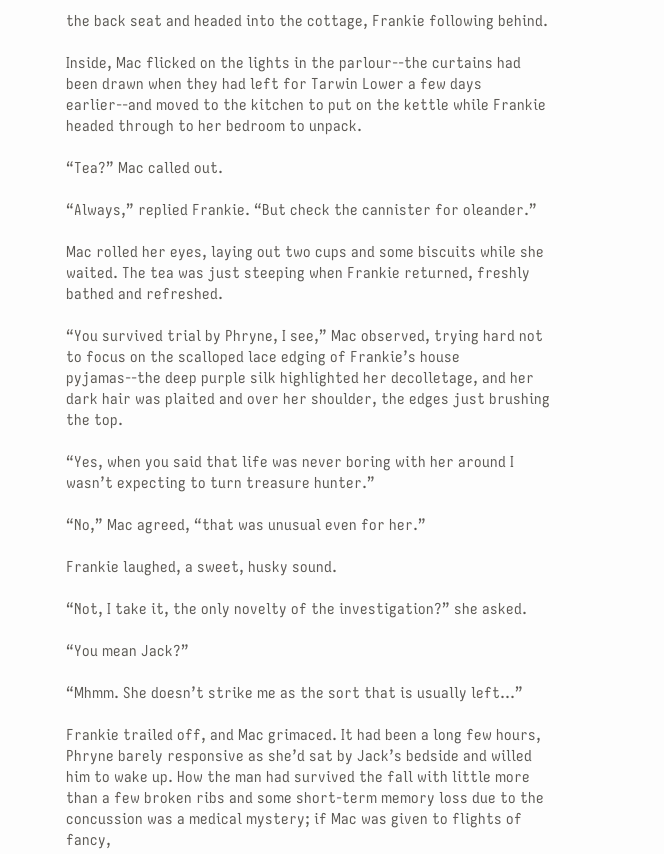the back seat and headed into the cottage, Frankie following behind.

Inside, Mac flicked on the lights in the parlour--the curtains had been drawn when they had left for Tarwin Lower a few days earlier--and moved to the kitchen to put on the kettle while Frankie headed through to her bedroom to unpack.

“Tea?” Mac called out.

“Always,” replied Frankie. “But check the cannister for oleander.”

Mac rolled her eyes, laying out two cups and some biscuits while she waited. The tea was just steeping when Frankie returned, freshly bathed and refreshed.

“You survived trial by Phryne, I see,” Mac observed, trying hard not to focus on the scalloped lace edging of Frankie’s house pyjamas--the deep purple silk highlighted her decolletage, and her dark hair was plaited and over her shoulder, the edges just brushing the top.

“Yes, when you said that life was never boring with her around I wasn’t expecting to turn treasure hunter.”

“No,” Mac agreed, “that was unusual even for her.”

Frankie laughed, a sweet, husky sound.

“Not, I take it, the only novelty of the investigation?” she asked.

“You mean Jack?”

“Mhmm. She doesn’t strike me as the sort that is usually left…”

Frankie trailed off, and Mac grimaced. It had been a long few hours, Phryne barely responsive as she’d sat by Jack’s bedside and willed him to wake up. How the man had survived the fall with little more than a few broken ribs and some short-term memory loss due to the concussion was a medical mystery; if Mac was given to flights of fancy,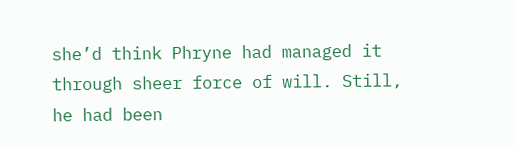she’d think Phryne had managed it through sheer force of will. Still, he had been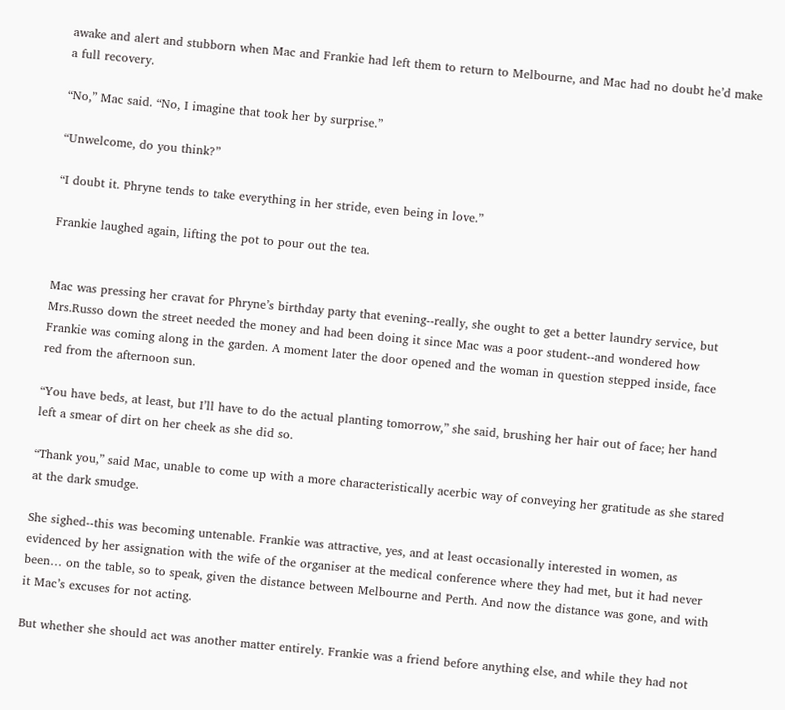awake and alert and stubborn when Mac and Frankie had left them to return to Melbourne, and Mac had no doubt he’d make a full recovery.

“No,” Mac said. “No, I imagine that took her by surprise.”

“Unwelcome, do you think?”

“I doubt it. Phryne tends to take everything in her stride, even being in love.”

Frankie laughed again, lifting the pot to pour out the tea.


Mac was pressing her cravat for Phryne’s birthday party that evening--really, she ought to get a better laundry service, but Mrs.Russo down the street needed the money and had been doing it since Mac was a poor student--and wondered how Frankie was coming along in the garden. A moment later the door opened and the woman in question stepped inside, face red from the afternoon sun.

“You have beds, at least, but I’ll have to do the actual planting tomorrow,” she said, brushing her hair out of face; her hand left a smear of dirt on her cheek as she did so.

“Thank you,” said Mac, unable to come up with a more characteristically acerbic way of conveying her gratitude as she stared at the dark smudge.

She sighed--this was becoming untenable. Frankie was attractive, yes, and at least occasionally interested in women, as evidenced by her assignation with the wife of the organiser at the medical conference where they had met, but it had never been… on the table, so to speak, given the distance between Melbourne and Perth. And now the distance was gone, and with it Mac’s excuses for not acting.

But whether she should act was another matter entirely. Frankie was a friend before anything else, and while they had not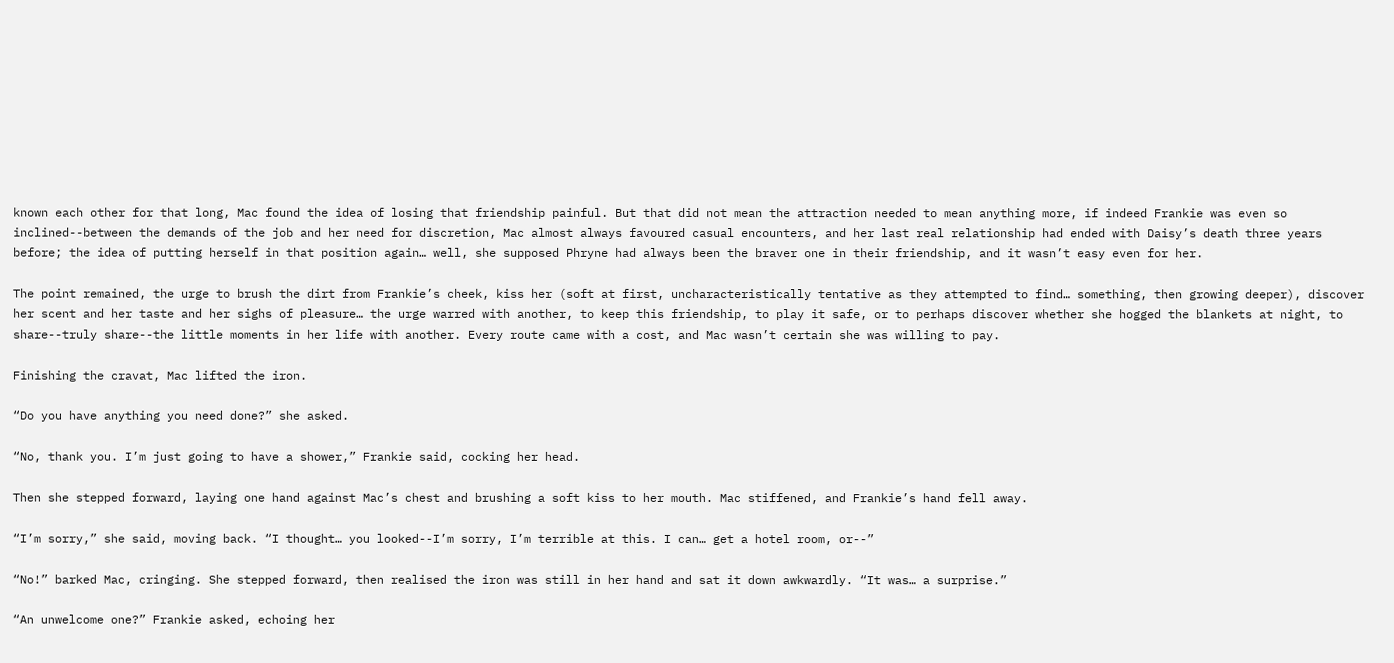known each other for that long, Mac found the idea of losing that friendship painful. But that did not mean the attraction needed to mean anything more, if indeed Frankie was even so inclined--between the demands of the job and her need for discretion, Mac almost always favoured casual encounters, and her last real relationship had ended with Daisy’s death three years before; the idea of putting herself in that position again… well, she supposed Phryne had always been the braver one in their friendship, and it wasn’t easy even for her.

The point remained, the urge to brush the dirt from Frankie’s cheek, kiss her (soft at first, uncharacteristically tentative as they attempted to find… something, then growing deeper), discover her scent and her taste and her sighs of pleasure… the urge warred with another, to keep this friendship, to play it safe, or to perhaps discover whether she hogged the blankets at night, to share--truly share--the little moments in her life with another. Every route came with a cost, and Mac wasn’t certain she was willing to pay.

Finishing the cravat, Mac lifted the iron.

“Do you have anything you need done?” she asked.

“No, thank you. I’m just going to have a shower,” Frankie said, cocking her head.

Then she stepped forward, laying one hand against Mac’s chest and brushing a soft kiss to her mouth. Mac stiffened, and Frankie’s hand fell away.

“I’m sorry,” she said, moving back. “I thought… you looked--I’m sorry, I’m terrible at this. I can… get a hotel room, or--”

“No!” barked Mac, cringing. She stepped forward, then realised the iron was still in her hand and sat it down awkwardly. “It was… a surprise.”

“An unwelcome one?” Frankie asked, echoing her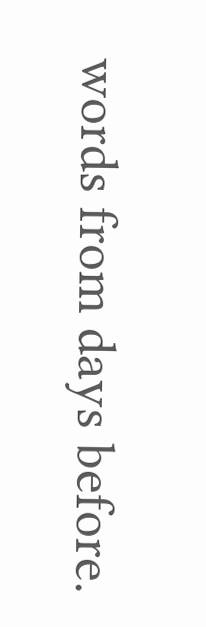words from days before.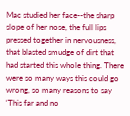Mac studied her face--the sharp slope of her nose, the full lips pressed together in nervousness, that blasted smudge of dirt that had started this whole thing. There were so many ways this could go wrong, so many reasons to say ‘This far and no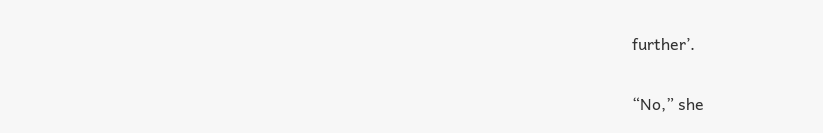further’.

“No,” she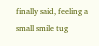finally said, feeling a small smile tug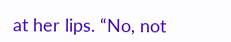at her lips. “No, not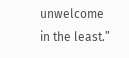unwelcome in the least.”